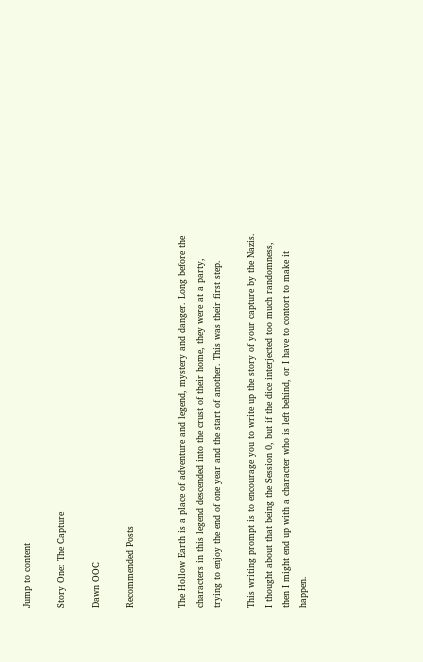Jump to content

Story One: The Capture

Dawn OOC

Recommended Posts


The Hollow Earth is a place of adventure and legend, mystery and danger. Long before the characters in this legend descended into the crust of their home, they were at a party, trying to enjoy the end of one year and the start of another. This was their first step.

This writing prompt is to encourage you to write up the story of your capture by the Nazis. I thought about that being the Session 0, but if the dice interjected too much randomness, then I might end up with a character who is left behind, or I have to contort to make it happen.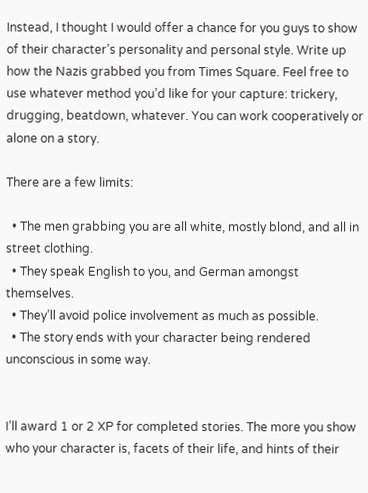Instead, I thought I would offer a chance for you guys to show of their character’s personality and personal style. Write up how the Nazis grabbed you from Times Square. Feel free to use whatever method you’d like for your capture: trickery, drugging, beatdown, whatever. You can work cooperatively or alone on a story.

There are a few limits:

  • The men grabbing you are all white, mostly blond, and all in street clothing.
  • They speak English to you, and German amongst themselves.
  • They’ll avoid police involvement as much as possible.
  • The story ends with your character being rendered unconscious in some way.


I’ll award 1 or 2 XP for completed stories. The more you show who your character is, facets of their life, and hints of their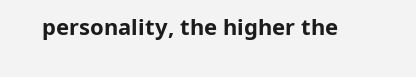personality, the higher the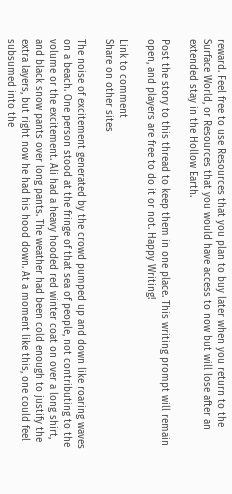reward. Feel free to use Resources that you plan to buy later when you return to the Surface World, or Resources that you would have access to now but will lose after an extended stay in the Hollow Earth.

Post the story to this thread to keep them in one place. This writing prompt will remain open, and players are free to do it or not. Happy Writing!

Link to comment
Share on other sites

The noise of excitement generated by the crowd pumped up and down like roaring waves on a beach. One person stood at the fringe of that sea of people, not contributing to the volume or the excitement. Ali had a heavy hooded red winter coat on over a long shirt, and black snow pants over long pants. The weather had been cold enough to justify the extra layers, but right now he had his hood down. At a moment like this, one could feel subsumed into the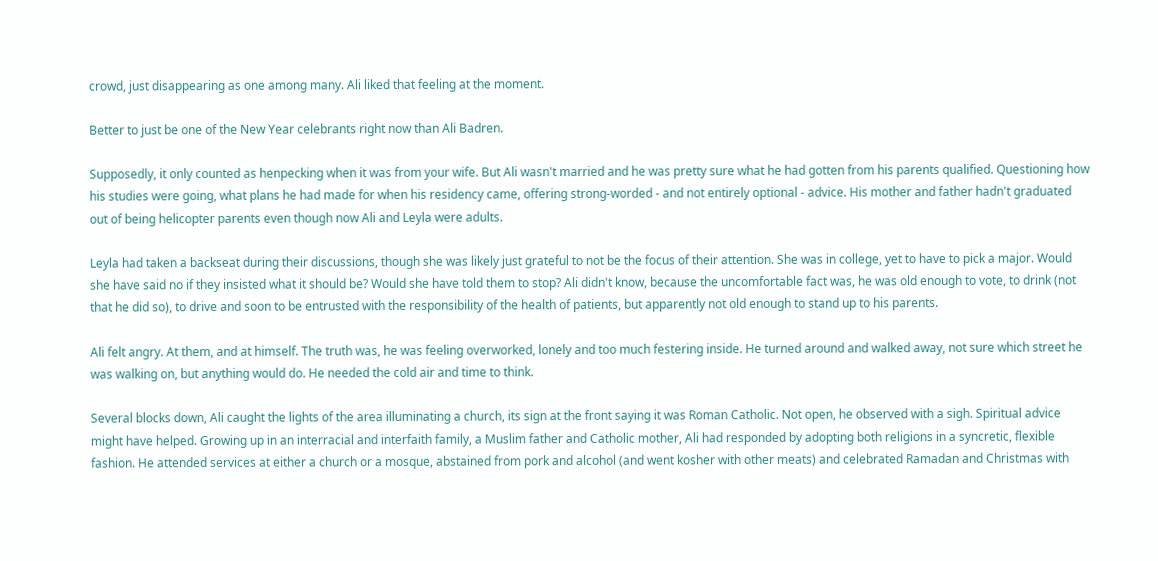crowd, just disappearing as one among many. Ali liked that feeling at the moment.

Better to just be one of the New Year celebrants right now than Ali Badren.

Supposedly, it only counted as henpecking when it was from your wife. But Ali wasn't married and he was pretty sure what he had gotten from his parents qualified. Questioning how his studies were going, what plans he had made for when his residency came, offering strong-worded - and not entirely optional - advice. His mother and father hadn't graduated out of being helicopter parents even though now Ali and Leyla were adults.

Leyla had taken a backseat during their discussions, though she was likely just grateful to not be the focus of their attention. She was in college, yet to have to pick a major. Would she have said no if they insisted what it should be? Would she have told them to stop? Ali didn't know, because the uncomfortable fact was, he was old enough to vote, to drink (not that he did so), to drive and soon to be entrusted with the responsibility of the health of patients, but apparently not old enough to stand up to his parents.

Ali felt angry. At them, and at himself. The truth was, he was feeling overworked, lonely and too much festering inside. He turned around and walked away, not sure which street he was walking on, but anything would do. He needed the cold air and time to think.

Several blocks down, Ali caught the lights of the area illuminating a church, its sign at the front saying it was Roman Catholic. Not open, he observed with a sigh. Spiritual advice might have helped. Growing up in an interracial and interfaith family, a Muslim father and Catholic mother, Ali had responded by adopting both religions in a syncretic, flexible fashion. He attended services at either a church or a mosque, abstained from pork and alcohol (and went kosher with other meats) and celebrated Ramadan and Christmas with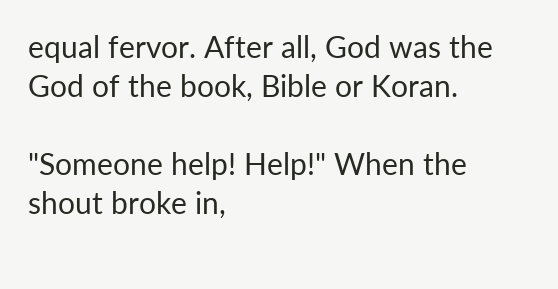equal fervor. After all, God was the God of the book, Bible or Koran.

"Someone help! Help!" When the shout broke in,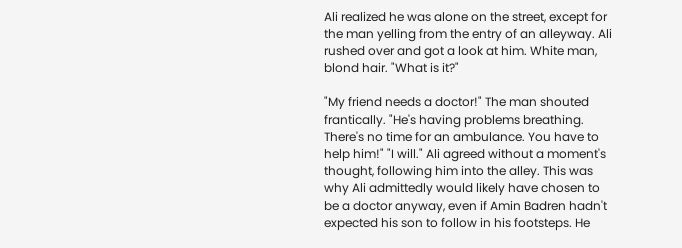Ali realized he was alone on the street, except for the man yelling from the entry of an alleyway. Ali rushed over and got a look at him. White man, blond hair. "What is it?"

"My friend needs a doctor!" The man shouted frantically. "He's having problems breathing. There's no time for an ambulance. You have to help him!" "I will." Ali agreed without a moment's thought, following him into the alley. This was why Ali admittedly would likely have chosen to be a doctor anyway, even if Amin Badren hadn't expected his son to follow in his footsteps. He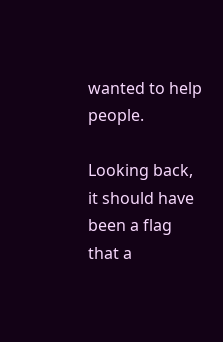wanted to help people.

Looking back, it should have been a flag that a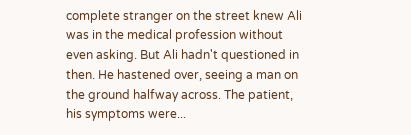complete stranger on the street knew Ali was in the medical profession without even asking. But Ali hadn't questioned in then. He hastened over, seeing a man on the ground halfway across. The patient, his symptoms were...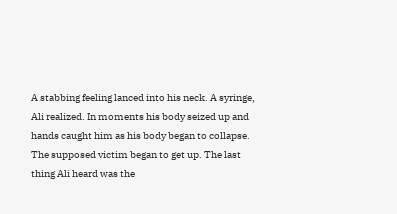A stabbing feeling lanced into his neck. A syringe, Ali realized. In moments his body seized up and hands caught him as his body began to collapse. The supposed victim began to get up. The last thing Ali heard was the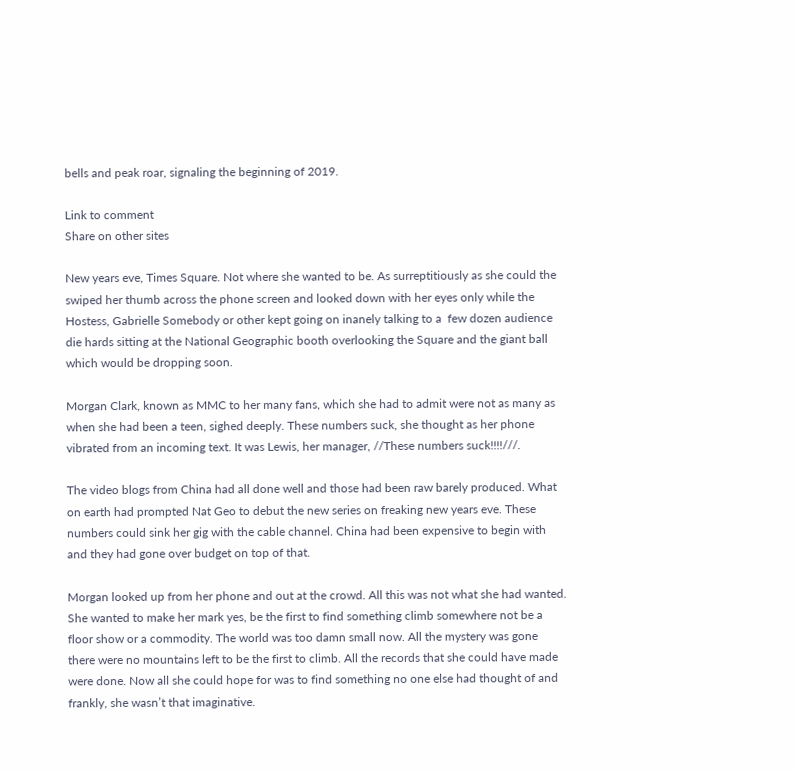bells and peak roar, signaling the beginning of 2019.

Link to comment
Share on other sites

New years eve, Times Square. Not where she wanted to be. As surreptitiously as she could the swiped her thumb across the phone screen and looked down with her eyes only while the Hostess, Gabrielle Somebody or other kept going on inanely talking to a  few dozen audience die hards sitting at the National Geographic booth overlooking the Square and the giant ball which would be dropping soon.

Morgan Clark, known as MMC to her many fans, which she had to admit were not as many as when she had been a teen, sighed deeply. These numbers suck, she thought as her phone vibrated from an incoming text. It was Lewis, her manager, //These numbers suck!!!!///.

The video blogs from China had all done well and those had been raw barely produced. What on earth had prompted Nat Geo to debut the new series on freaking new years eve. These numbers could sink her gig with the cable channel. China had been expensive to begin with and they had gone over budget on top of that.

Morgan looked up from her phone and out at the crowd. All this was not what she had wanted. She wanted to make her mark yes, be the first to find something climb somewhere not be a floor show or a commodity. The world was too damn small now. All the mystery was gone there were no mountains left to be the first to climb. All the records that she could have made were done. Now all she could hope for was to find something no one else had thought of and frankly, she wasn’t that imaginative.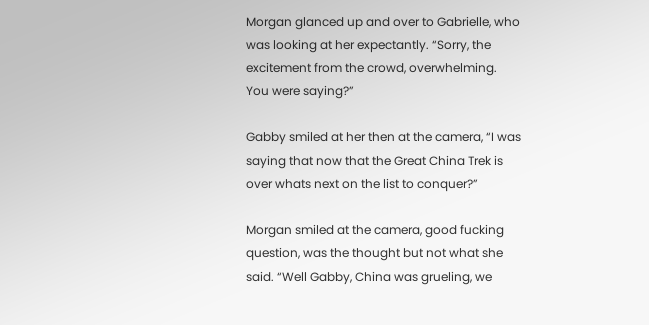Morgan glanced up and over to Gabrielle, who was looking at her expectantly. “Sorry, the excitement from the crowd, overwhelming. You were saying?”

Gabby smiled at her then at the camera, “I was saying that now that the Great China Trek is over whats next on the list to conquer?”

Morgan smiled at the camera, good fucking question, was the thought but not what she said. “Well Gabby, China was grueling, we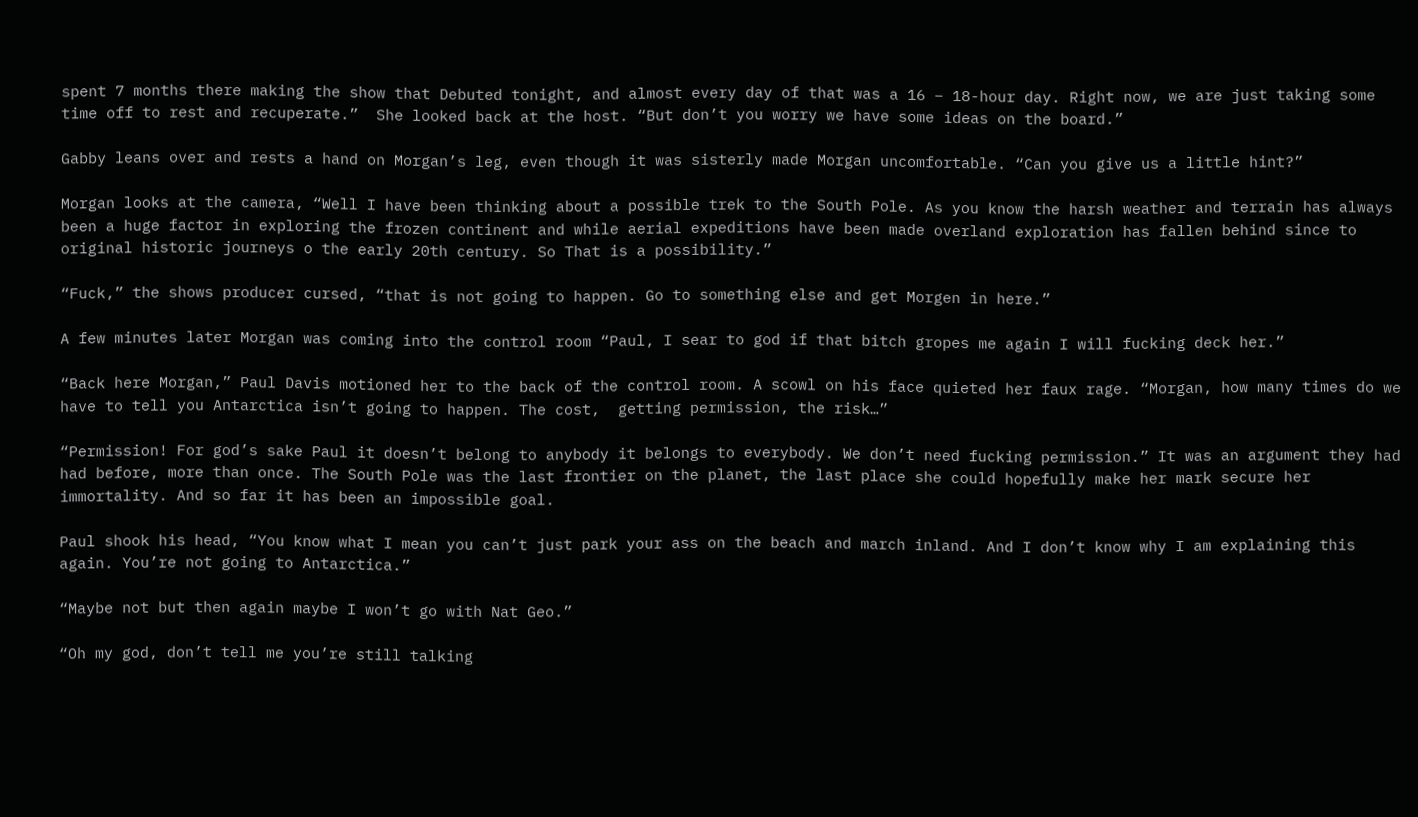spent 7 months there making the show that Debuted tonight, and almost every day of that was a 16 – 18-hour day. Right now, we are just taking some time off to rest and recuperate.”  She looked back at the host. “But don’t you worry we have some ideas on the board.”

Gabby leans over and rests a hand on Morgan’s leg, even though it was sisterly made Morgan uncomfortable. “Can you give us a little hint?”

Morgan looks at the camera, “Well I have been thinking about a possible trek to the South Pole. As you know the harsh weather and terrain has always been a huge factor in exploring the frozen continent and while aerial expeditions have been made overland exploration has fallen behind since to original historic journeys o the early 20th century. So That is a possibility.”

“Fuck,” the shows producer cursed, “that is not going to happen. Go to something else and get Morgen in here.”

A few minutes later Morgan was coming into the control room “Paul, I sear to god if that bitch gropes me again I will fucking deck her.”

“Back here Morgan,” Paul Davis motioned her to the back of the control room. A scowl on his face quieted her faux rage. “Morgan, how many times do we have to tell you Antarctica isn’t going to happen. The cost,  getting permission, the risk…”

“Permission! For god’s sake Paul it doesn’t belong to anybody it belongs to everybody. We don’t need fucking permission.” It was an argument they had had before, more than once. The South Pole was the last frontier on the planet, the last place she could hopefully make her mark secure her immortality. And so far it has been an impossible goal.

Paul shook his head, “You know what I mean you can’t just park your ass on the beach and march inland. And I don’t know why I am explaining this again. You’re not going to Antarctica.”

“Maybe not but then again maybe I won’t go with Nat Geo.”

“Oh my god, don’t tell me you’re still talking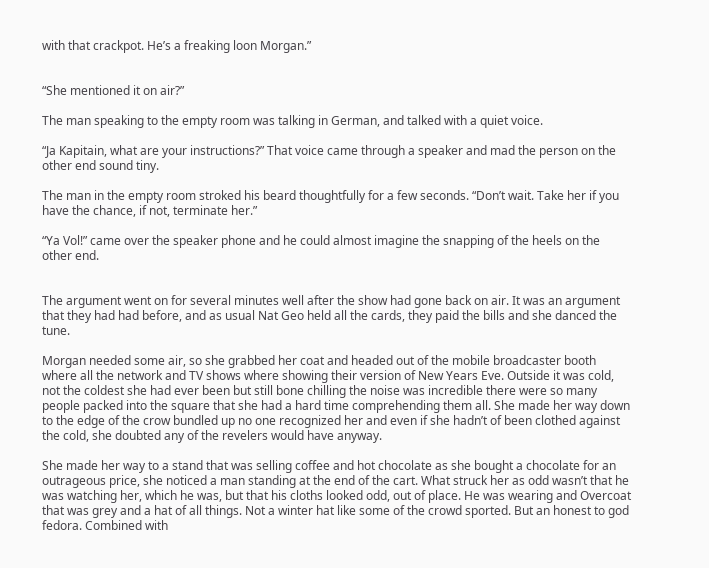with that crackpot. He’s a freaking loon Morgan.”


“She mentioned it on air?”

The man speaking to the empty room was talking in German, and talked with a quiet voice.

“Ja Kapitain, what are your instructions?” That voice came through a speaker and mad the person on the other end sound tiny.

The man in the empty room stroked his beard thoughtfully for a few seconds. “Don’t wait. Take her if you have the chance, if not, terminate her.”

“Ya Vol!” came over the speaker phone and he could almost imagine the snapping of the heels on the other end.


The argument went on for several minutes well after the show had gone back on air. It was an argument that they had had before, and as usual Nat Geo held all the cards, they paid the bills and she danced the tune.

Morgan needed some air, so she grabbed her coat and headed out of the mobile broadcaster booth where all the network and TV shows where showing their version of New Years Eve. Outside it was cold, not the coldest she had ever been but still bone chilling the noise was incredible there were so many people packed into the square that she had a hard time comprehending them all. She made her way down to the edge of the crow bundled up no one recognized her and even if she hadn’t of been clothed against the cold, she doubted any of the revelers would have anyway.

She made her way to a stand that was selling coffee and hot chocolate as she bought a chocolate for an outrageous price, she noticed a man standing at the end of the cart. What struck her as odd wasn’t that he was watching her, which he was, but that his cloths looked odd, out of place. He was wearing and Overcoat that was grey and a hat of all things. Not a winter hat like some of the crowd sported. But an honest to god fedora. Combined with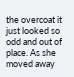the overcoat it just looked so odd and out of place. As she moved away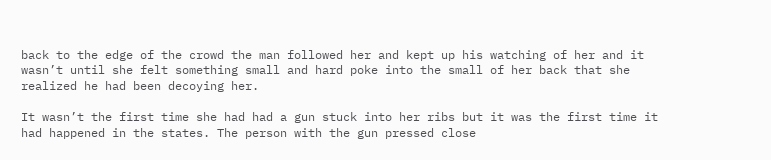back to the edge of the crowd the man followed her and kept up his watching of her and it wasn’t until she felt something small and hard poke into the small of her back that she realized he had been decoying her.

It wasn’t the first time she had had a gun stuck into her ribs but it was the first time it had happened in the states. The person with the gun pressed close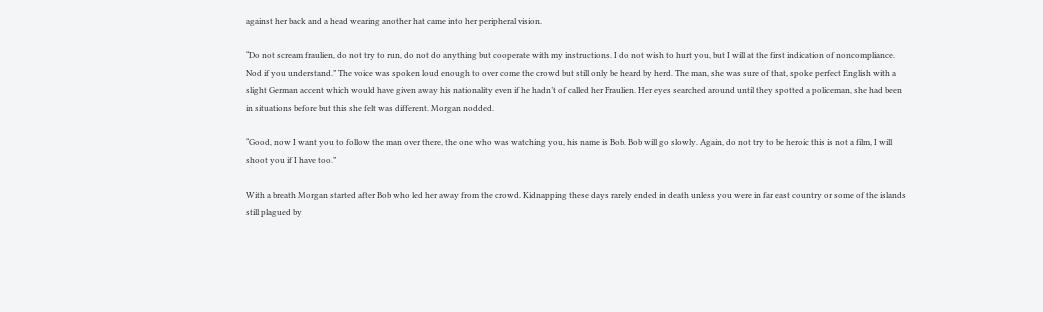against her back and a head wearing another hat came into her peripheral vision.

“Do not scream fraulien, do not try to run, do not do anything but cooperate with my instructions. I do not wish to hurt you, but I will at the first indication of noncompliance. Nod if you understand.” The voice was spoken loud enough to over come the crowd but still only be heard by herd. The man, she was sure of that, spoke perfect English with a slight German accent which would have given away his nationality even if he hadn’t of called her Fraulien. Her eyes searched around until they spotted a policeman, she had been in situations before but this she felt was different. Morgan nodded.

“Good, now I want you to follow the man over there, the one who was watching you, his name is Bob. Bob will go slowly. Again, do not try to be heroic this is not a film, I will shoot you if I have too.”

With a breath Morgan started after Bob who led her away from the crowd. Kidnapping these days rarely ended in death unless you were in far east country or some of the islands still plagued by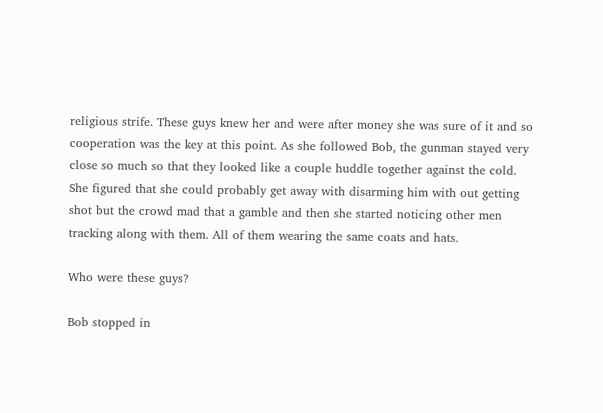religious strife. These guys knew her and were after money she was sure of it and so cooperation was the key at this point. As she followed Bob, the gunman stayed very close so much so that they looked like a couple huddle together against the cold. She figured that she could probably get away with disarming him with out getting shot but the crowd mad that a gamble and then she started noticing other men tracking along with them. All of them wearing the same coats and hats.

Who were these guys?

Bob stopped in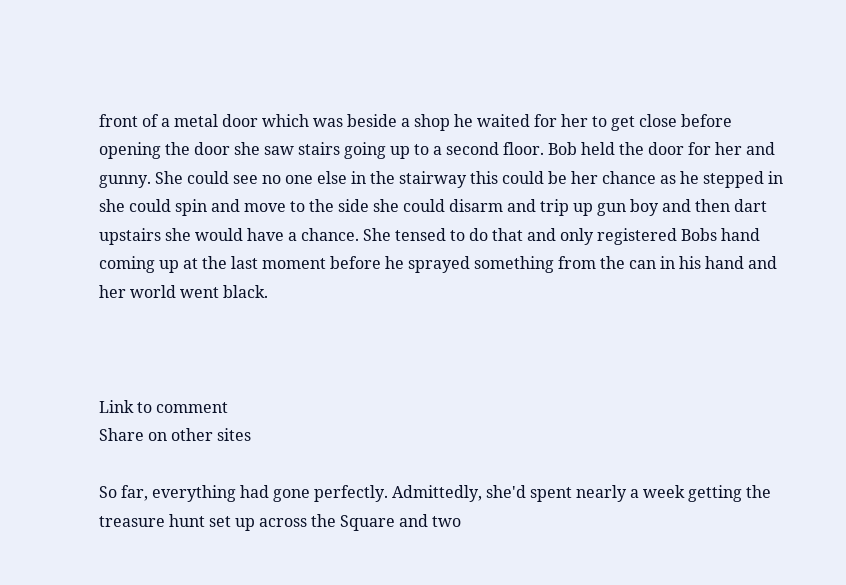front of a metal door which was beside a shop he waited for her to get close before opening the door she saw stairs going up to a second floor. Bob held the door for her and gunny. She could see no one else in the stairway this could be her chance as he stepped in she could spin and move to the side she could disarm and trip up gun boy and then dart upstairs she would have a chance. She tensed to do that and only registered Bobs hand coming up at the last moment before he sprayed something from the can in his hand and her world went black.



Link to comment
Share on other sites

So far, everything had gone perfectly. Admittedly, she'd spent nearly a week getting the treasure hunt set up across the Square and two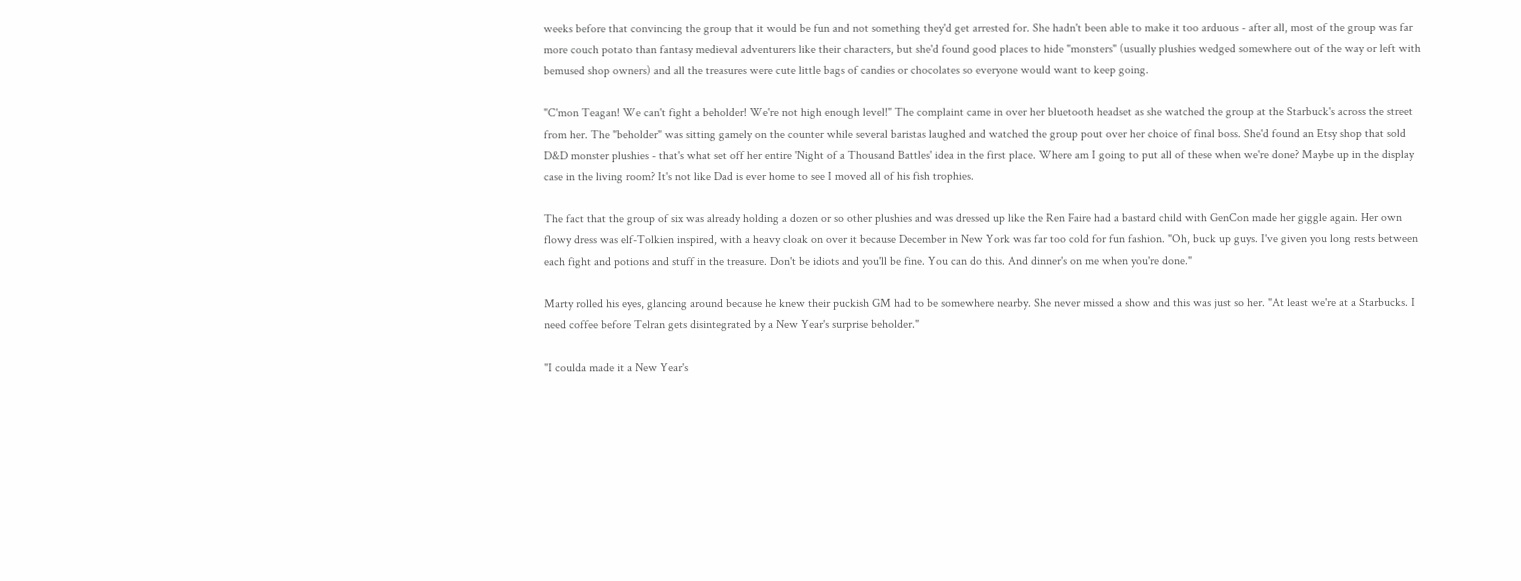weeks before that convincing the group that it would be fun and not something they'd get arrested for. She hadn't been able to make it too arduous - after all, most of the group was far more couch potato than fantasy medieval adventurers like their characters, but she'd found good places to hide "monsters" (usually plushies wedged somewhere out of the way or left with bemused shop owners) and all the treasures were cute little bags of candies or chocolates so everyone would want to keep going.

"C'mon Teagan! We can't fight a beholder! We're not high enough level!" The complaint came in over her bluetooth headset as she watched the group at the Starbuck's across the street from her. The "beholder" was sitting gamely on the counter while several baristas laughed and watched the group pout over her choice of final boss. She'd found an Etsy shop that sold D&D monster plushies - that's what set off her entire 'Night of a Thousand Battles' idea in the first place. Where am I going to put all of these when we're done? Maybe up in the display case in the living room? It's not like Dad is ever home to see I moved all of his fish trophies.

The fact that the group of six was already holding a dozen or so other plushies and was dressed up like the Ren Faire had a bastard child with GenCon made her giggle again. Her own flowy dress was elf-Tolkien inspired, with a heavy cloak on over it because December in New York was far too cold for fun fashion. "Oh, buck up guys. I've given you long rests between each fight and potions and stuff in the treasure. Don't be idiots and you'll be fine. You can do this. And dinner's on me when you're done."

Marty rolled his eyes, glancing around because he knew their puckish GM had to be somewhere nearby. She never missed a show and this was just so her. "At least we're at a Starbucks. I need coffee before Telran gets disintegrated by a New Year's surprise beholder."

"I coulda made it a New Year's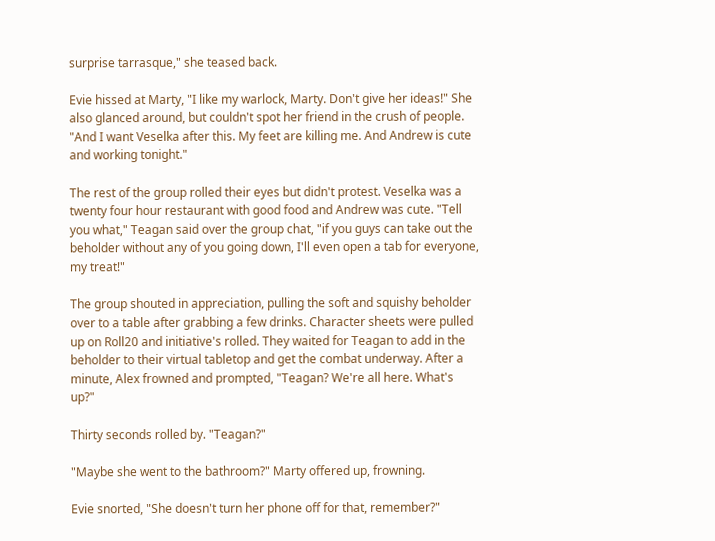surprise tarrasque," she teased back.

Evie hissed at Marty, "I like my warlock, Marty. Don't give her ideas!" She also glanced around, but couldn't spot her friend in the crush of people. "And I want Veselka after this. My feet are killing me. And Andrew is cute and working tonight."

The rest of the group rolled their eyes but didn't protest. Veselka was a twenty four hour restaurant with good food and Andrew was cute. "Tell you what," Teagan said over the group chat, "if you guys can take out the beholder without any of you going down, I'll even open a tab for everyone, my treat!"

The group shouted in appreciation, pulling the soft and squishy beholder over to a table after grabbing a few drinks. Character sheets were pulled up on Roll20 and initiative's rolled. They waited for Teagan to add in the beholder to their virtual tabletop and get the combat underway. After a minute, Alex frowned and prompted, "Teagan? We're all here. What's up?"

Thirty seconds rolled by. "Teagan?"

"Maybe she went to the bathroom?" Marty offered up, frowning.

Evie snorted, "She doesn't turn her phone off for that, remember?"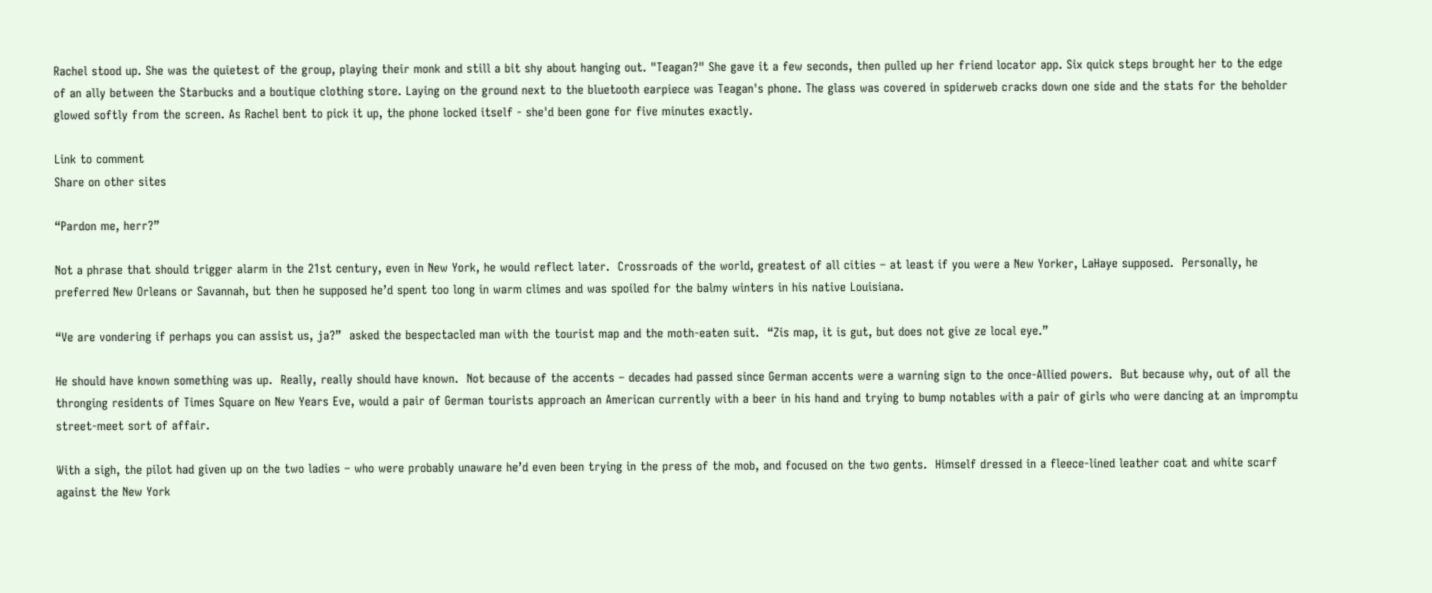Rachel stood up. She was the quietest of the group, playing their monk and still a bit shy about hanging out. "Teagan?" She gave it a few seconds, then pulled up her friend locator app. Six quick steps brought her to the edge of an ally between the Starbucks and a boutique clothing store. Laying on the ground next to the bluetooth earpiece was Teagan's phone. The glass was covered in spiderweb cracks down one side and the stats for the beholder glowed softly from the screen. As Rachel bent to pick it up, the phone locked itself - she'd been gone for five minutes exactly.

Link to comment
Share on other sites

“Pardon me, herr?”

Not a phrase that should trigger alarm in the 21st century, even in New York, he would reflect later.  Crossroads of the world, greatest of all cities – at least if you were a New Yorker, LaHaye supposed.  Personally, he preferred New Orleans or Savannah, but then he supposed he’d spent too long in warm climes and was spoiled for the balmy winters in his native Louisiana.

“Ve are vondering if perhaps you can assist us, ja?”  asked the bespectacled man with the tourist map and the moth-eaten suit.  “Zis map, it is gut, but does not give ze local eye.”

He should have known something was up.  Really, really should have known.  Not because of the accents – decades had passed since German accents were a warning sign to the once-Allied powers.  But because why, out of all the thronging residents of Times Square on New Years Eve, would a pair of German tourists approach an American currently with a beer in his hand and trying to bump notables with a pair of girls who were dancing at an impromptu street-meet sort of affair.

With a sigh, the pilot had given up on the two ladies – who were probably unaware he’d even been trying in the press of the mob, and focused on the two gents.  Himself dressed in a fleece-lined leather coat and white scarf against the New York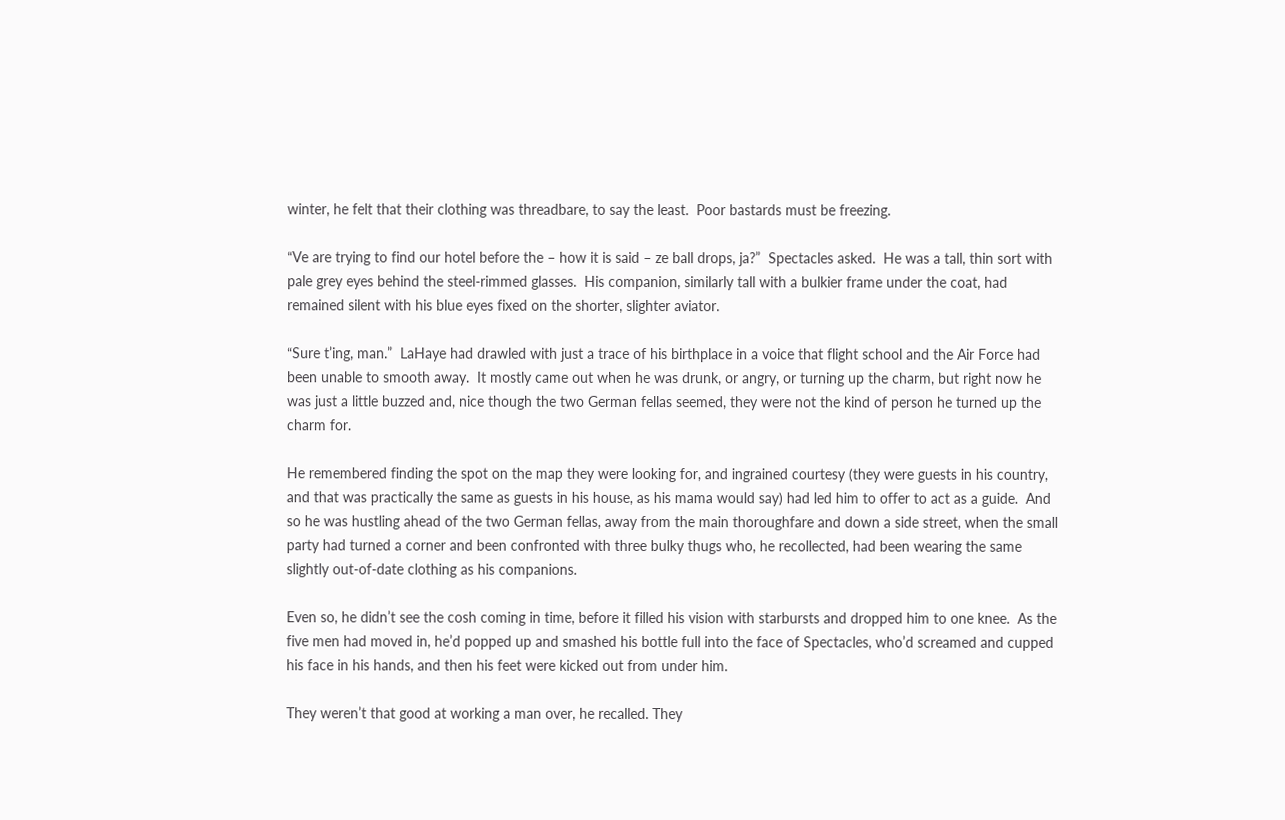winter, he felt that their clothing was threadbare, to say the least.  Poor bastards must be freezing.

“Ve are trying to find our hotel before the – how it is said – ze ball drops, ja?”  Spectacles asked.  He was a tall, thin sort with pale grey eyes behind the steel-rimmed glasses.  His companion, similarly tall with a bulkier frame under the coat, had remained silent with his blue eyes fixed on the shorter, slighter aviator.

“Sure t’ing, man.”  LaHaye had drawled with just a trace of his birthplace in a voice that flight school and the Air Force had been unable to smooth away.  It mostly came out when he was drunk, or angry, or turning up the charm, but right now he was just a little buzzed and, nice though the two German fellas seemed, they were not the kind of person he turned up the charm for.

He remembered finding the spot on the map they were looking for, and ingrained courtesy (they were guests in his country, and that was practically the same as guests in his house, as his mama would say) had led him to offer to act as a guide.  And so he was hustling ahead of the two German fellas, away from the main thoroughfare and down a side street, when the small party had turned a corner and been confronted with three bulky thugs who, he recollected, had been wearing the same slightly out-of-date clothing as his companions.

Even so, he didn’t see the cosh coming in time, before it filled his vision with starbursts and dropped him to one knee.  As the five men had moved in, he’d popped up and smashed his bottle full into the face of Spectacles, who’d screamed and cupped his face in his hands, and then his feet were kicked out from under him.

They weren’t that good at working a man over, he recalled. They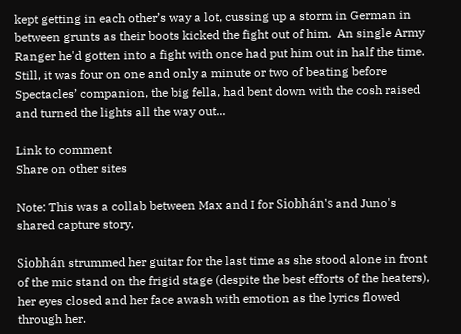kept getting in each other’s way a lot, cussing up a storm in German in between grunts as their boots kicked the fight out of him.  An single Army Ranger he'd gotten into a fight with once had put him out in half the time.  Still, it was four on one and only a minute or two of beating before Spectacles’ companion, the big fella, had bent down with the cosh raised and turned the lights all the way out...

Link to comment
Share on other sites

Note: This was a collab between Max and I for Siobhán's and Juno's shared capture story.

Siobhán strummed her guitar for the last time as she stood alone in front of the mic stand on the frigid stage (despite the best efforts of the heaters), her eyes closed and her face awash with emotion as the lyrics flowed through her.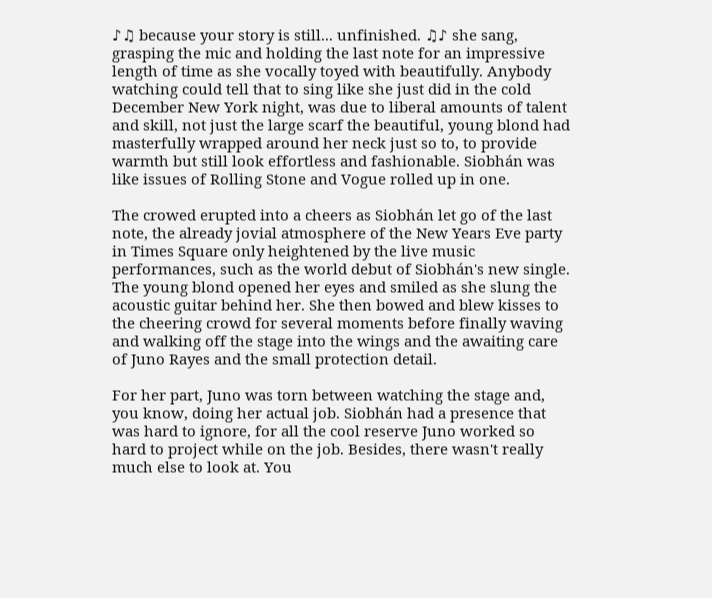♪♫ because your story is still... unfinished. ♫♪ she sang, grasping the mic and holding the last note for an impressive length of time as she vocally toyed with beautifully. Anybody watching could tell that to sing like she just did in the cold December New York night, was due to liberal amounts of talent and skill, not just the large scarf the beautiful, young blond had masterfully wrapped around her neck just so to, to provide warmth but still look effortless and fashionable. Siobhán was like issues of Rolling Stone and Vogue rolled up in one.

The crowed erupted into a cheers as Siobhán let go of the last note, the already jovial atmosphere of the New Years Eve party in Times Square only heightened by the live music performances, such as the world debut of Siobhán's new single. The young blond opened her eyes and smiled as she slung the acoustic guitar behind her. She then bowed and blew kisses to the cheering crowd for several moments before finally waving and walking off the stage into the wings and the awaiting care of Juno Rayes and the small protection detail.

For her part, Juno was torn between watching the stage and, you know, doing her actual job. Siobhán had a presence that was hard to ignore, for all the cool reserve Juno worked so hard to project while on the job. Besides, there wasn't really much else to look at. You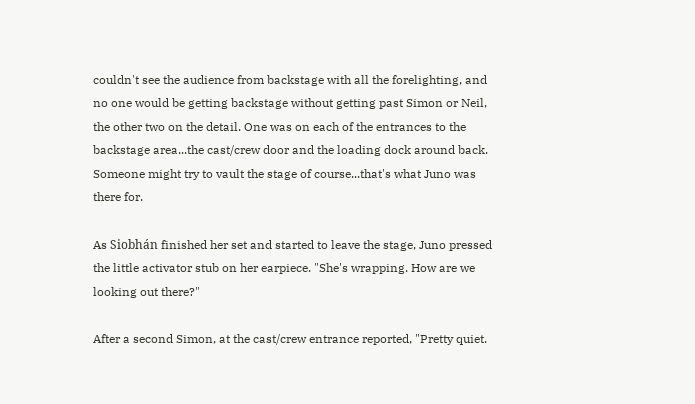couldn't see the audience from backstage with all the forelighting, and no one would be getting backstage without getting past Simon or Neil, the other two on the detail. One was on each of the entrances to the backstage area...the cast/crew door and the loading dock around back. Someone might try to vault the stage of course...that's what Juno was there for.

As Siobhán finished her set and started to leave the stage, Juno pressed the little activator stub on her earpiece. "She's wrapping. How are we looking out there?"

After a second Simon, at the cast/crew entrance reported, "Pretty quiet.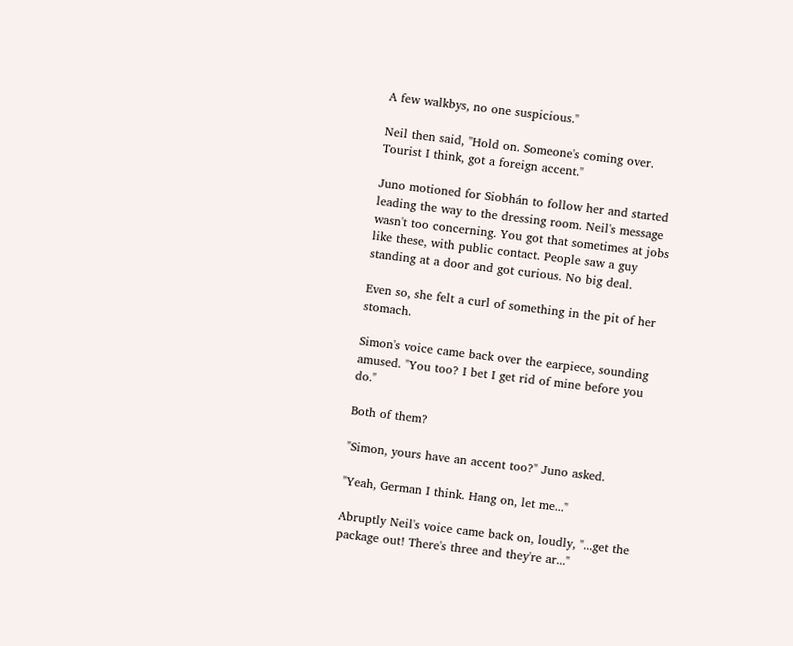A few walkbys, no one suspicious."

Neil then said, "Hold on. Someone's coming over. Tourist I think, got a foreign accent."

Juno motioned for Siobhán to follow her and started leading the way to the dressing room. Neil's message wasn't too concerning. You got that sometimes at jobs like these, with public contact. People saw a guy standing at a door and got curious. No big deal.

Even so, she felt a curl of something in the pit of her stomach.

Simon's voice came back over the earpiece, sounding amused. "You too? I bet I get rid of mine before you do."

Both of them?

"Simon, yours have an accent too?" Juno asked.

"Yeah, German I think. Hang on, let me..."

Abruptly Neil's voice came back on, loudly, "...get the package out! There's three and they're ar..."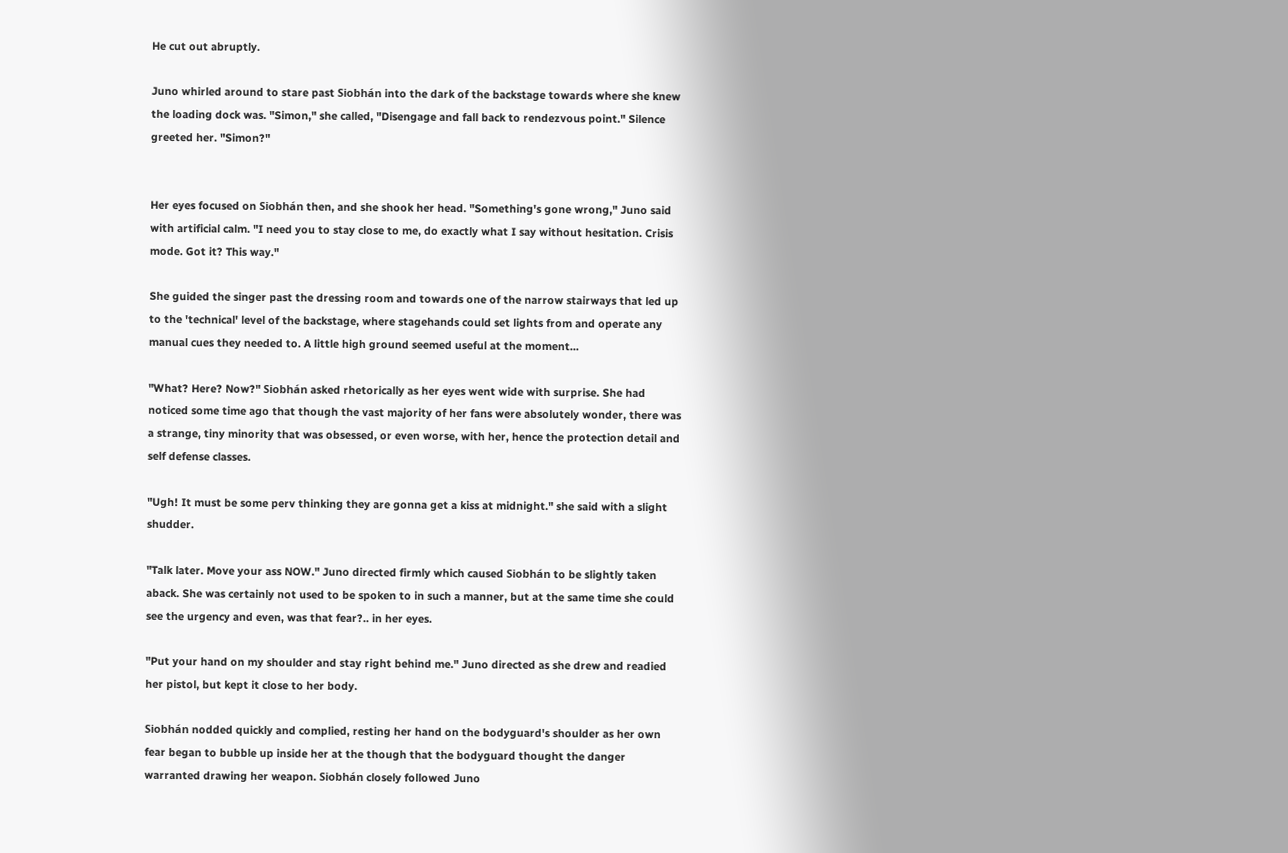He cut out abruptly.

Juno whirled around to stare past Siobhán into the dark of the backstage towards where she knew the loading dock was. "Simon," she called, "Disengage and fall back to rendezvous point." Silence greeted her. "Simon?"


Her eyes focused on Siobhán then, and she shook her head. "Something's gone wrong," Juno said with artificial calm. "I need you to stay close to me, do exactly what I say without hesitation. Crisis mode. Got it? This way."

She guided the singer past the dressing room and towards one of the narrow stairways that led up to the 'technical' level of the backstage, where stagehands could set lights from and operate any manual cues they needed to. A little high ground seemed useful at the moment...

"What? Here? Now?" Siobhán asked rhetorically as her eyes went wide with surprise. She had noticed some time ago that though the vast majority of her fans were absolutely wonder, there was a strange, tiny minority that was obsessed, or even worse, with her, hence the protection detail and self defense classes.

"Ugh! It must be some perv thinking they are gonna get a kiss at midnight." she said with a slight shudder.

"Talk later. Move your ass NOW." Juno directed firmly which caused Siobhán to be slightly taken aback. She was certainly not used to be spoken to in such a manner, but at the same time she could see the urgency and even, was that fear?.. in her eyes.

"Put your hand on my shoulder and stay right behind me." Juno directed as she drew and readied her pistol, but kept it close to her body.

Siobhán nodded quickly and complied, resting her hand on the bodyguard's shoulder as her own fear began to bubble up inside her at the though that the bodyguard thought the danger warranted drawing her weapon. Siobhán closely followed Juno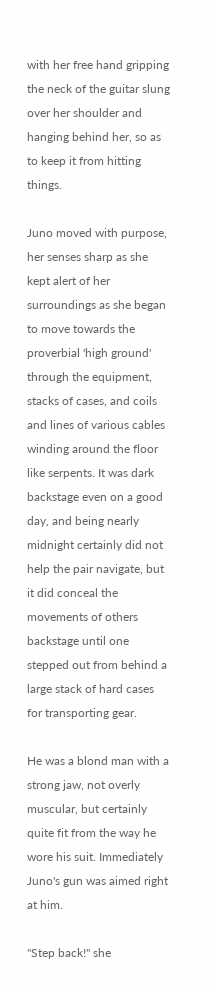with her free hand gripping the neck of the guitar slung over her shoulder and hanging behind her, so as to keep it from hitting things.

Juno moved with purpose, her senses sharp as she kept alert of her surroundings as she began to move towards the proverbial 'high ground' through the equipment, stacks of cases, and coils and lines of various cables winding around the floor like serpents. It was dark backstage even on a good day, and being nearly midnight certainly did not help the pair navigate, but it did conceal the movements of others backstage until one stepped out from behind a large stack of hard cases for transporting gear.

He was a blond man with a strong jaw, not overly muscular, but certainly quite fit from the way he wore his suit. Immediately Juno's gun was aimed right at him.

"Step back!" she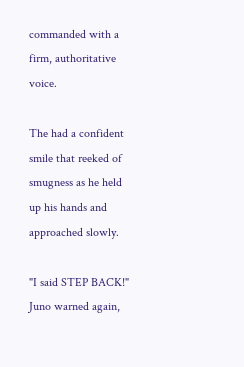commanded with a firm, authoritative voice.

The had a confident smile that reeked of smugness as he held up his hands and approached slowly.

"I said STEP BACK!" Juno warned again,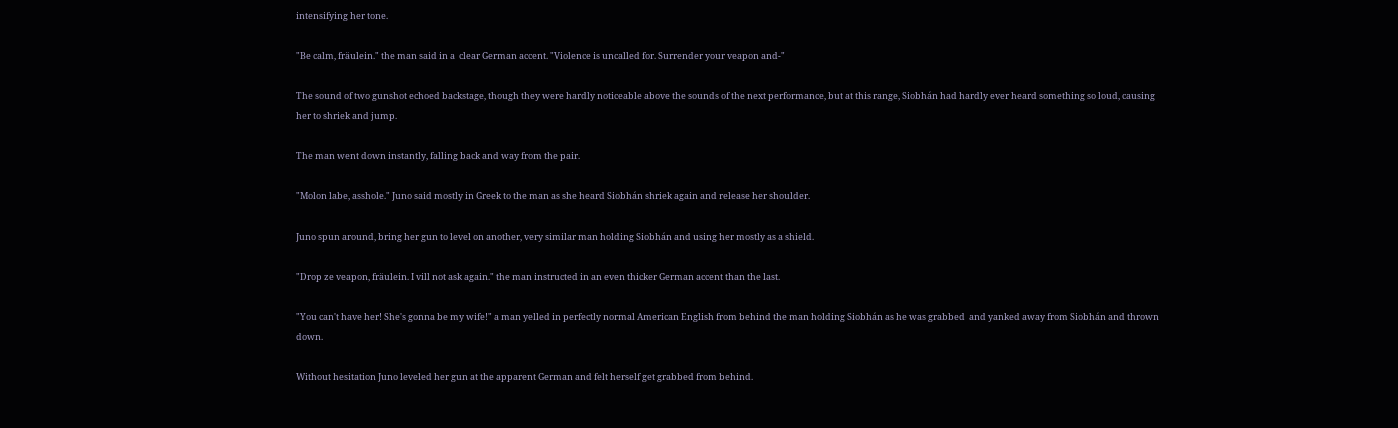intensifying her tone.

"Be calm, fräulein." the man said in a  clear German accent. "Violence is uncalled for. Surrender your veapon and-"

The sound of two gunshot echoed backstage, though they were hardly noticeable above the sounds of the next performance, but at this range, Siobhán had hardly ever heard something so loud, causing her to shriek and jump.

The man went down instantly, falling back and way from the pair.

"Molon labe, asshole." Juno said mostly in Greek to the man as she heard Siobhán shriek again and release her shoulder.

Juno spun around, bring her gun to level on another, very similar man holding Siobhán and using her mostly as a shield.

"Drop ze veapon, fräulein. I vill not ask again." the man instructed in an even thicker German accent than the last.

"You can't have her! She's gonna be my wife!" a man yelled in perfectly normal American English from behind the man holding Siobhán as he was grabbed  and yanked away from Siobhán and thrown down.

Without hesitation Juno leveled her gun at the apparent German and felt herself get grabbed from behind.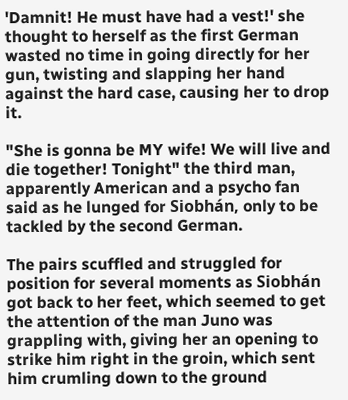'Damnit! He must have had a vest!' she thought to herself as the first German wasted no time in going directly for her gun, twisting and slapping her hand against the hard case, causing her to drop it.

"She is gonna be MY wife! We will live and die together! Tonight" the third man, apparently American and a psycho fan said as he lunged for Siobhán, only to be tackled by the second German.

The pairs scuffled and struggled for position for several moments as Siobhán got back to her feet, which seemed to get the attention of the man Juno was grappling with, giving her an opening to strike him right in the groin, which sent him crumling down to the ground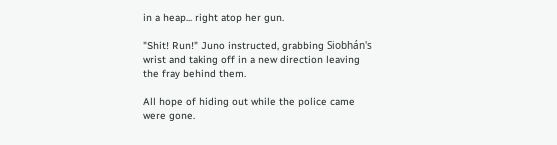in a heap... right atop her gun.

"Shit! Run!" Juno instructed, grabbing Siobhán's wrist and taking off in a new direction leaving the fray behind them.

All hope of hiding out while the police came were gone.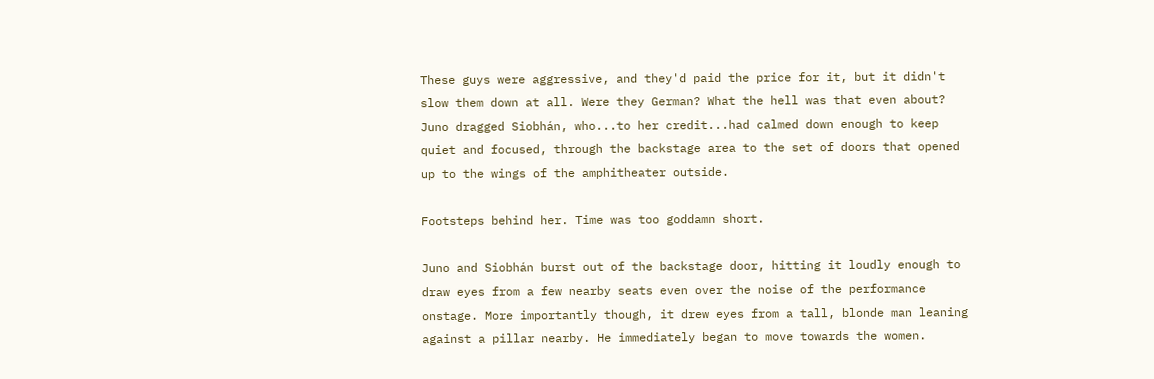These guys were aggressive, and they'd paid the price for it, but it didn't slow them down at all. Were they German? What the hell was that even about? Juno dragged Siobhán, who...to her credit...had calmed down enough to keep quiet and focused, through the backstage area to the set of doors that opened up to the wings of the amphitheater outside.

Footsteps behind her. Time was too goddamn short.

Juno and Siobhán burst out of the backstage door, hitting it loudly enough to draw eyes from a few nearby seats even over the noise of the performance onstage. More importantly though, it drew eyes from a tall, blonde man leaning against a pillar nearby. He immediately began to move towards the women.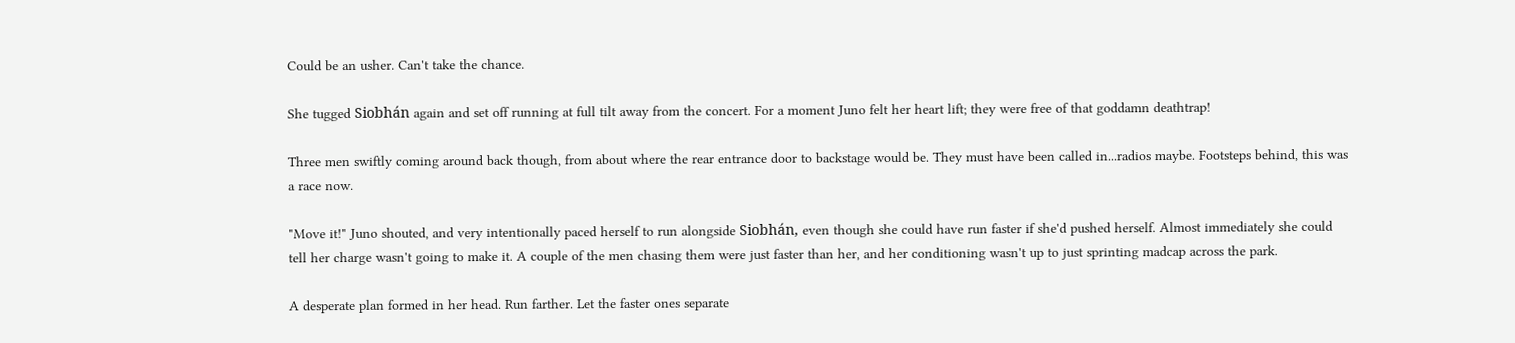Could be an usher. Can't take the chance.

She tugged Siobhán again and set off running at full tilt away from the concert. For a moment Juno felt her heart lift; they were free of that goddamn deathtrap!

Three men swiftly coming around back though, from about where the rear entrance door to backstage would be. They must have been called in...radios maybe. Footsteps behind, this was a race now.

"Move it!" Juno shouted, and very intentionally paced herself to run alongside Siobhán, even though she could have run faster if she'd pushed herself. Almost immediately she could tell her charge wasn't going to make it. A couple of the men chasing them were just faster than her, and her conditioning wasn't up to just sprinting madcap across the park.

A desperate plan formed in her head. Run farther. Let the faster ones separate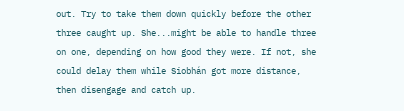out. Try to take them down quickly before the other three caught up. She...might be able to handle three on one, depending on how good they were. If not, she could delay them while Siobhán got more distance, then disengage and catch up.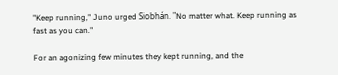"Keep running," Juno urged Siobhán. "No matter what. Keep running as fast as you can."

For an agonizing few minutes they kept running, and the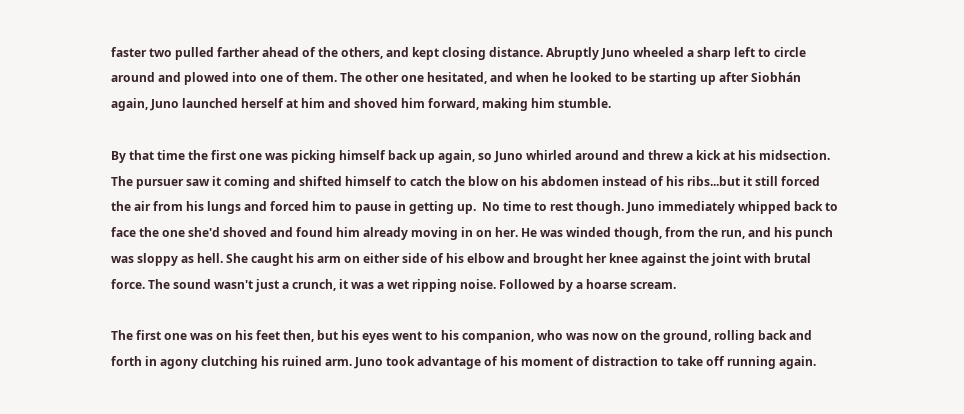faster two pulled farther ahead of the others, and kept closing distance. Abruptly Juno wheeled a sharp left to circle around and plowed into one of them. The other one hesitated, and when he looked to be starting up after Siobhán again, Juno launched herself at him and shoved him forward, making him stumble.

By that time the first one was picking himself back up again, so Juno whirled around and threw a kick at his midsection. The pursuer saw it coming and shifted himself to catch the blow on his abdomen instead of his ribs...but it still forced the air from his lungs and forced him to pause in getting up.  No time to rest though. Juno immediately whipped back to face the one she'd shoved and found him already moving in on her. He was winded though, from the run, and his punch was sloppy as hell. She caught his arm on either side of his elbow and brought her knee against the joint with brutal force. The sound wasn't just a crunch, it was a wet ripping noise. Followed by a hoarse scream.

The first one was on his feet then, but his eyes went to his companion, who was now on the ground, rolling back and forth in agony clutching his ruined arm. Juno took advantage of his moment of distraction to take off running again.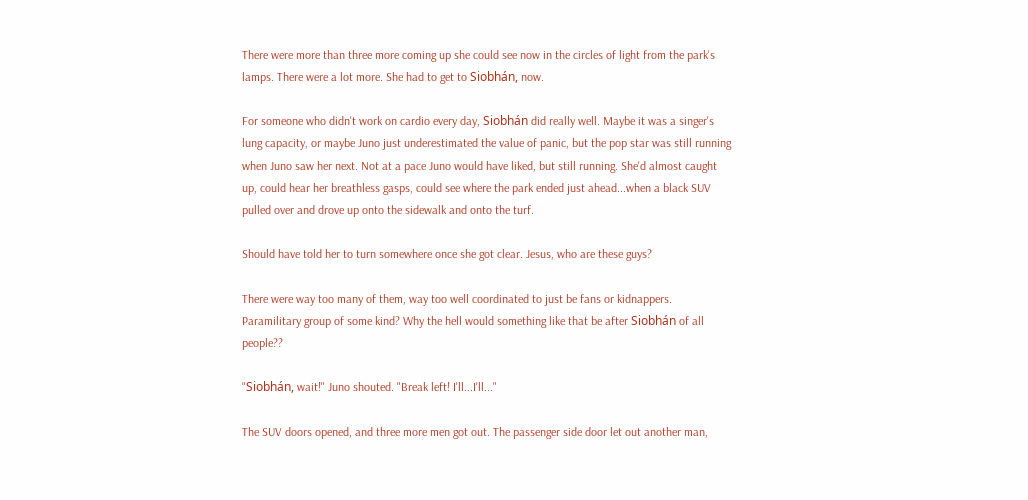There were more than three more coming up she could see now in the circles of light from the park's lamps. There were a lot more. She had to get to Siobhán, now.

For someone who didn't work on cardio every day, Siobhán did really well. Maybe it was a singer's lung capacity, or maybe Juno just underestimated the value of panic, but the pop star was still running when Juno saw her next. Not at a pace Juno would have liked, but still running. She'd almost caught up, could hear her breathless gasps, could see where the park ended just ahead...when a black SUV pulled over and drove up onto the sidewalk and onto the turf.

Should have told her to turn somewhere once she got clear. Jesus, who are these guys?

There were way too many of them, way too well coordinated to just be fans or kidnappers. Paramilitary group of some kind? Why the hell would something like that be after Siobhán of all people??

"Siobhán, wait!" Juno shouted. "Break left! I'll...I'll..."

The SUV doors opened, and three more men got out. The passenger side door let out another man,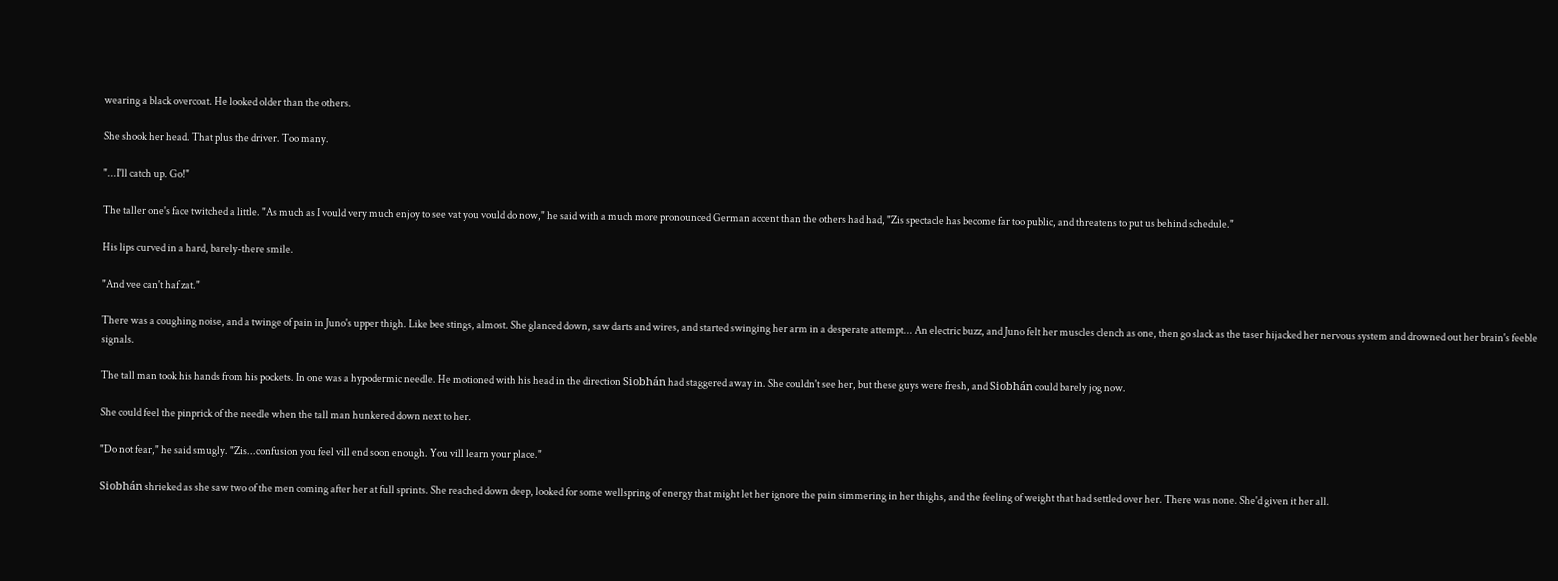wearing a black overcoat. He looked older than the others.

She shook her head. That plus the driver. Too many.

"...I'll catch up. Go!"

The taller one's face twitched a little. "As much as I vould very much enjoy to see vat you vould do now," he said with a much more pronounced German accent than the others had had, "Zis spectacle has become far too public, and threatens to put us behind schedule."

His lips curved in a hard, barely-there smile.

"And vee can't haf zat."

There was a coughing noise, and a twinge of pain in Juno's upper thigh. Like bee stings, almost. She glanced down, saw darts and wires, and started swinging her arm in a desperate attempt... An electric buzz, and Juno felt her muscles clench as one, then go slack as the taser hijacked her nervous system and drowned out her brain's feeble signals.

The tall man took his hands from his pockets. In one was a hypodermic needle. He motioned with his head in the direction Siobhán had staggered away in. She couldn't see her, but these guys were fresh, and Siobhán could barely jog now.

She could feel the pinprick of the needle when the tall man hunkered down next to her.

"Do not fear," he said smugly. "Zis...confusion you feel vill end soon enough. You vill learn your place."

Siobhán shrieked as she saw two of the men coming after her at full sprints. She reached down deep, looked for some wellspring of energy that might let her ignore the pain simmering in her thighs, and the feeling of weight that had settled over her. There was none. She'd given it her all.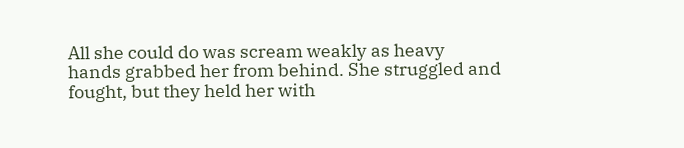All she could do was scream weakly as heavy hands grabbed her from behind. She struggled and fought, but they held her with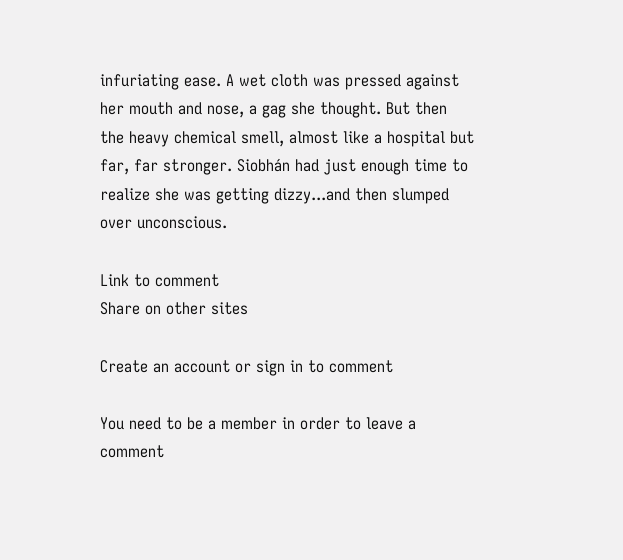infuriating ease. A wet cloth was pressed against her mouth and nose, a gag she thought. But then the heavy chemical smell, almost like a hospital but far, far stronger. Siobhán had just enough time to realize she was getting dizzy...and then slumped over unconscious.

Link to comment
Share on other sites

Create an account or sign in to comment

You need to be a member in order to leave a comment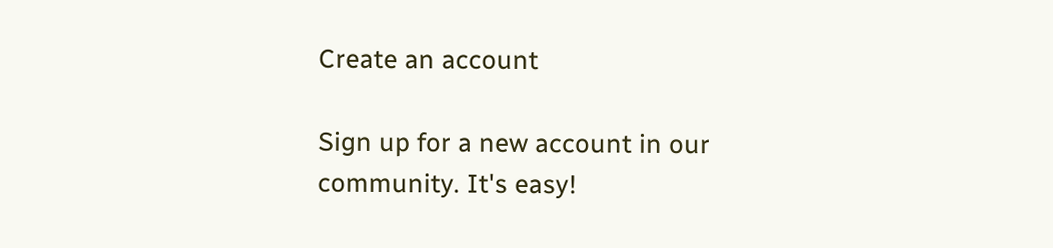Create an account

Sign up for a new account in our community. It's easy!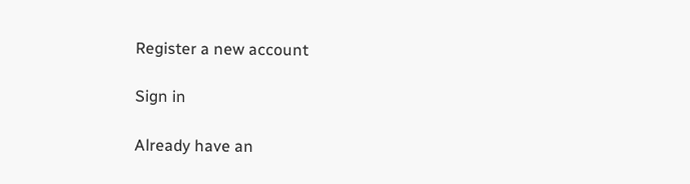Register a new account

Sign in

Already have an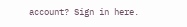account? Sign in here.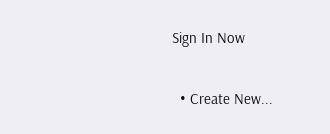Sign In Now

  • Create New...